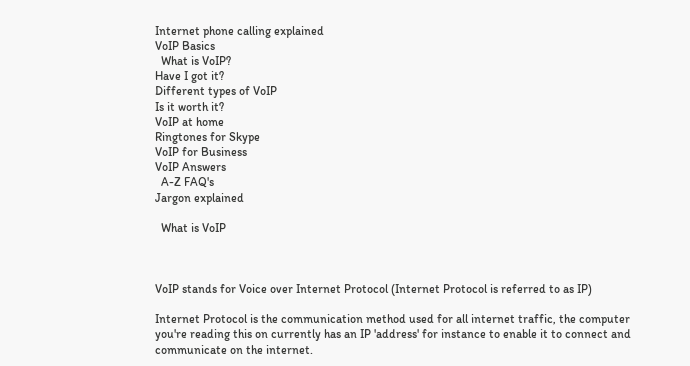Internet phone calling explained
VoIP Basics
  What is VoIP?
Have I got it?
Different types of VoIP
Is it worth it?
VoIP at home
Ringtones for Skype
VoIP for Business
VoIP Answers
  A-Z FAQ's
Jargon explained

  What is VoIP



VoIP stands for Voice over Internet Protocol (Internet Protocol is referred to as IP)

Internet Protocol is the communication method used for all internet traffic, the computer you're reading this on currently has an IP 'address' for instance to enable it to connect and communicate on the internet.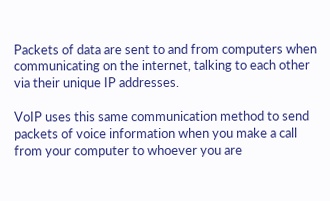Packets of data are sent to and from computers when communicating on the internet, talking to each other via their unique IP addresses.

VoIP uses this same communication method to send packets of voice information when you make a call from your computer to whoever you are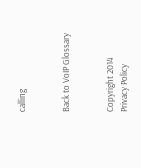calling


Back to VoIP Glossary


Copyright 2014
Privacy Policy